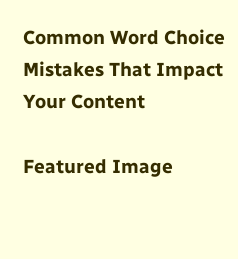Common Word Choice Mistakes That Impact Your Content

Featured Image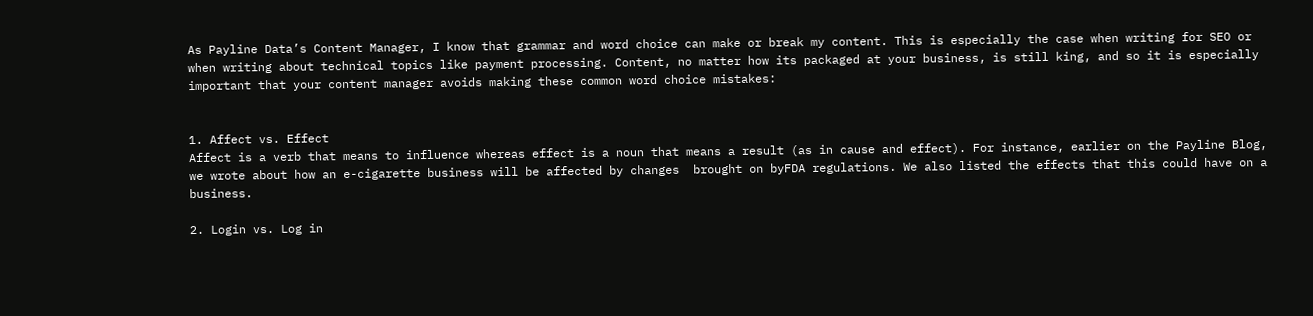As Payline Data’s Content Manager, I know that grammar and word choice can make or break my content. This is especially the case when writing for SEO or when writing about technical topics like payment processing. Content, no matter how its packaged at your business, is still king, and so it is especially important that your content manager avoids making these common word choice mistakes:


1. Affect vs. Effect
Affect is a verb that means to influence whereas effect is a noun that means a result (as in cause and effect). For instance, earlier on the Payline Blog, we wrote about how an e-cigarette business will be affected by changes  brought on byFDA regulations. We also listed the effects that this could have on a business.

2. Login vs. Log in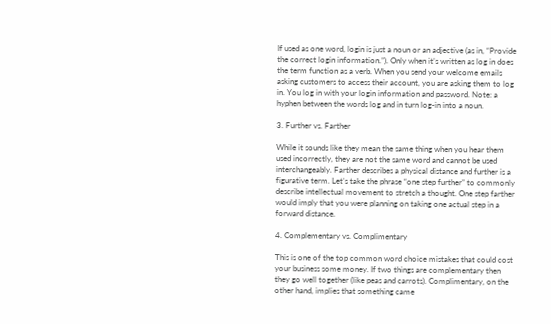If used as one word, login is just a noun or an adjective (as in, “Provide the correct login information.”). Only when it’s written as log in does the term function as a verb. When you send your welcome emails asking customers to access their account, you are asking them to log in. You log in with your login information and password. Note: a hyphen between the words log and in turn log-in into a noun.

3. Further vs. Farther

While it sounds like they mean the same thing when you hear them used incorrectly, they are not the same word and cannot be used interchangeably. Farther describes a physical distance and further is a figurative term. Let’s take the phrase “one step further” to commonly describe intellectual movement to stretch a thought. One step farther would imply that you were planning on taking one actual step in a forward distance.

4. Complementary vs. Complimentary

This is one of the top common word choice mistakes that could cost your business some money. If two things are complementary then they go well together (like peas and carrots). Complimentary, on the other hand, implies that something came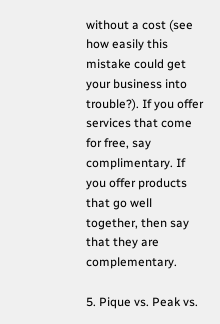without a cost (see how easily this mistake could get your business into trouble?). If you offer services that come for free, say complimentary. If you offer products that go well together, then say that they are complementary.

5. Pique vs. Peak vs.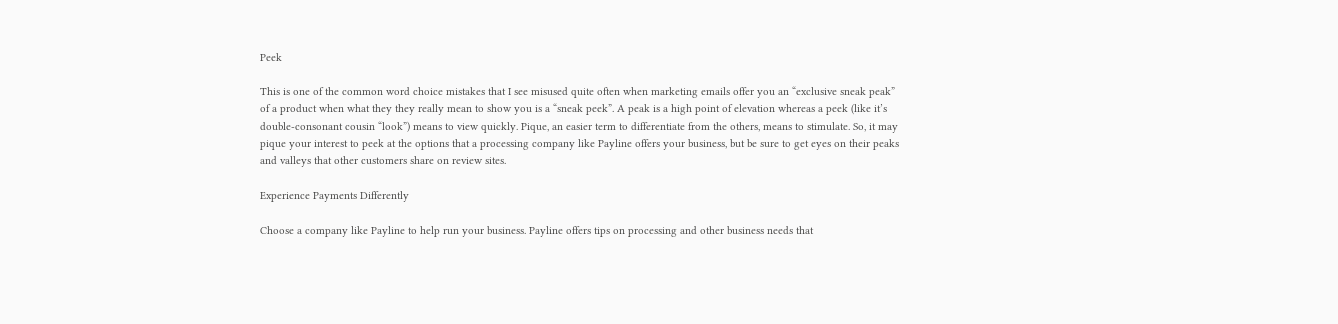Peek

This is one of the common word choice mistakes that I see misused quite often when marketing emails offer you an “exclusive sneak peak” of a product when what they they really mean to show you is a “sneak peek”. A peak is a high point of elevation whereas a peek (like it’s double-consonant cousin “look”) means to view quickly. Pique, an easier term to differentiate from the others, means to stimulate. So, it may pique your interest to peek at the options that a processing company like Payline offers your business, but be sure to get eyes on their peaks and valleys that other customers share on review sites.

Experience Payments Differently

Choose a company like Payline to help run your business. Payline offers tips on processing and other business needs that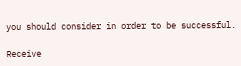you should consider in order to be successful.

Receive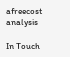afreecost analysis

In Touch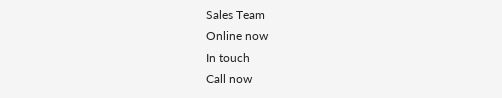Sales Team
Online now
In touch
Call now